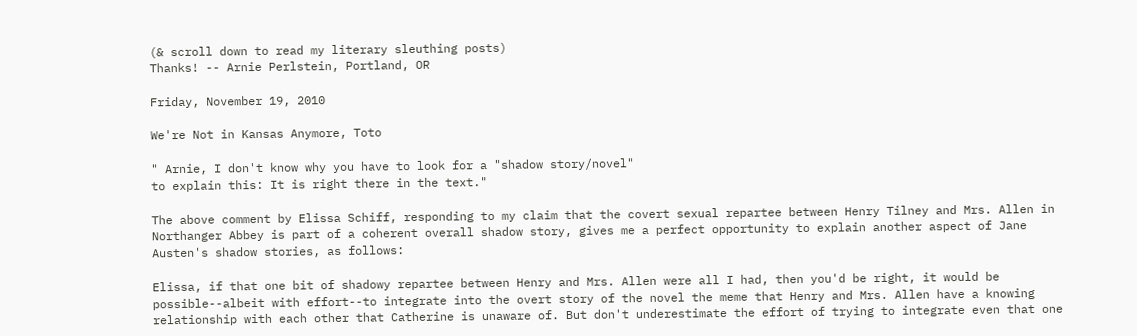(& scroll down to read my literary sleuthing posts)
Thanks! -- Arnie Perlstein, Portland, OR

Friday, November 19, 2010

We're Not in Kansas Anymore, Toto

" Arnie, I don't know why you have to look for a "shadow story/novel"
to explain this: It is right there in the text."

The above comment by Elissa Schiff, responding to my claim that the covert sexual repartee between Henry Tilney and Mrs. Allen in Northanger Abbey is part of a coherent overall shadow story, gives me a perfect opportunity to explain another aspect of Jane Austen's shadow stories, as follows:

Elissa, if that one bit of shadowy repartee between Henry and Mrs. Allen were all I had, then you'd be right, it would be possible--albeit with effort--to integrate into the overt story of the novel the meme that Henry and Mrs. Allen have a knowing relationship with each other that Catherine is unaware of. But don't underestimate the effort of trying to integrate even that one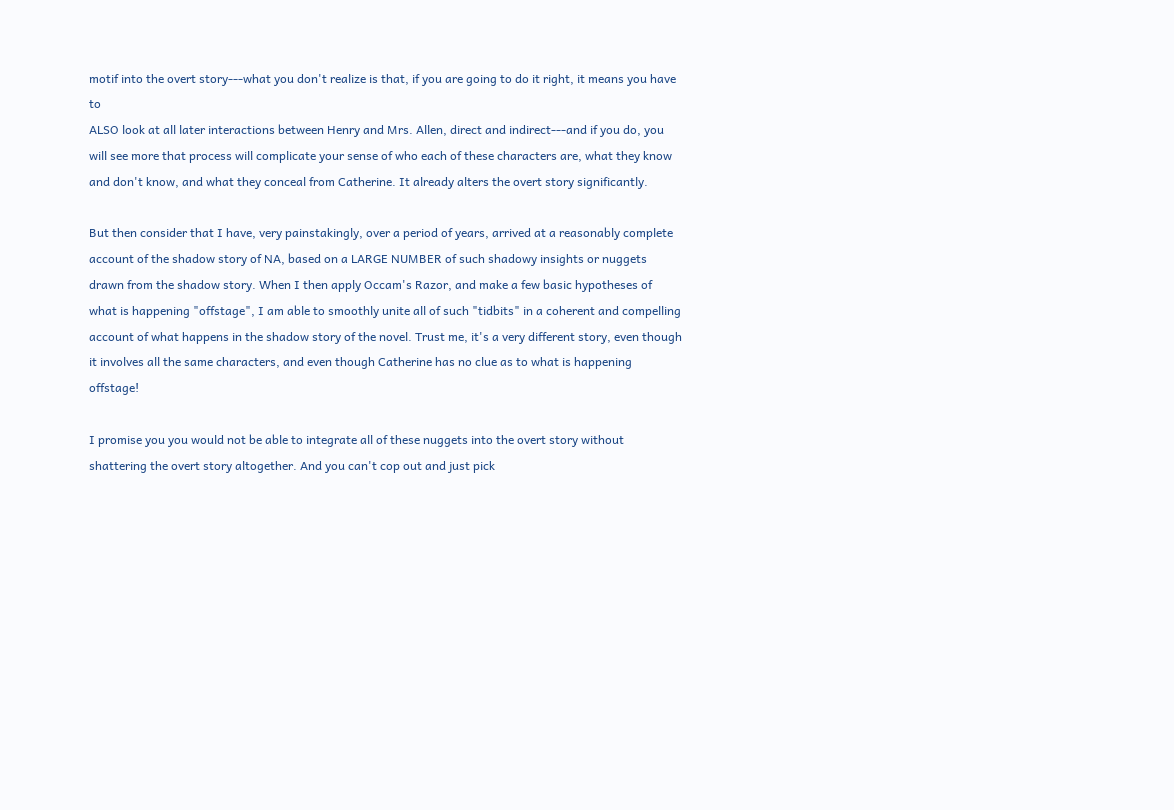motif into the overt story---what you don't realize is that, if you are going to do it right, it means you have to
ALSO look at all later interactions between Henry and Mrs. Allen, direct and indirect---and if you do, you will see more that process will complicate your sense of who each of these characters are, what they know and don't know, and what they conceal from Catherine. It already alters the overt story significantly.

But then consider that I have, very painstakingly, over a period of years, arrived at a reasonably complete account of the shadow story of NA, based on a LARGE NUMBER of such shadowy insights or nuggets drawn from the shadow story. When I then apply Occam's Razor, and make a few basic hypotheses of what is happening "offstage", I am able to smoothly unite all of such "tidbits" in a coherent and compelling account of what happens in the shadow story of the novel. Trust me, it's a very different story, even though it involves all the same characters, and even though Catherine has no clue as to what is happening offstage!

I promise you you would not be able to integrate all of these nuggets into the overt story without shattering the overt story altogether. And you can't cop out and just pick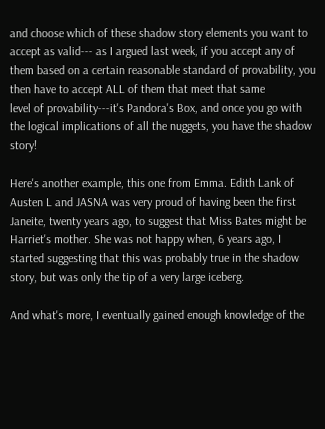and choose which of these shadow story elements you want to accept as valid--- as I argued last week, if you accept any of them based on a certain reasonable standard of provability, you then have to accept ALL of them that meet that same
level of provability---it's Pandora's Box, and once you go with the logical implications of all the nuggets, you have the shadow story!

Here's another example, this one from Emma. Edith Lank of Austen L and JASNA was very proud of having been the first Janeite, twenty years ago, to suggest that Miss Bates might be Harriet's mother. She was not happy when, 6 years ago, I started suggesting that this was probably true in the shadow story, but was only the tip of a very large iceberg.

And what's more, I eventually gained enough knowledge of the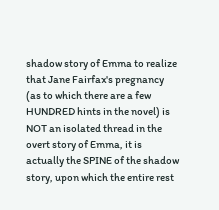shadow story of Emma to realize that Jane Fairfax's pregnancy (as to which there are a few HUNDRED hints in the novel) is NOT an isolated thread in the overt story of Emma, it is actually the SPINE of the shadow story, upon which the entire rest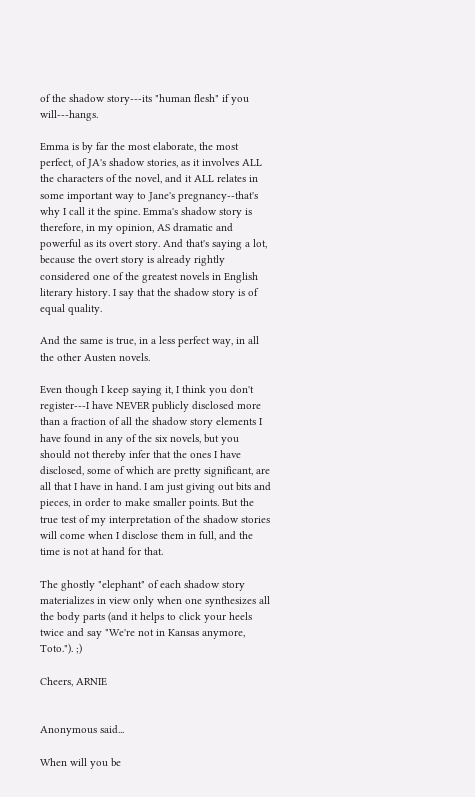of the shadow story---its "human flesh" if you will---hangs.

Emma is by far the most elaborate, the most perfect, of JA's shadow stories, as it involves ALL the characters of the novel, and it ALL relates in some important way to Jane's pregnancy--that's why I call it the spine. Emma's shadow story is therefore, in my opinion, AS dramatic and powerful as its overt story. And that's saying a lot, because the overt story is already rightly considered one of the greatest novels in English literary history. I say that the shadow story is of equal quality.

And the same is true, in a less perfect way, in all the other Austen novels.

Even though I keep saying it, I think you don't register---I have NEVER publicly disclosed more than a fraction of all the shadow story elements I have found in any of the six novels, but you should not thereby infer that the ones I have disclosed, some of which are pretty significant, are all that I have in hand. I am just giving out bits and pieces, in order to make smaller points. But the true test of my interpretation of the shadow stories will come when I disclose them in full, and the time is not at hand for that.

The ghostly "elephant" of each shadow story materializes in view only when one synthesizes all the body parts (and it helps to click your heels twice and say "We're not in Kansas anymore, Toto."). ;)

Cheers, ARNIE


Anonymous said...

When will you be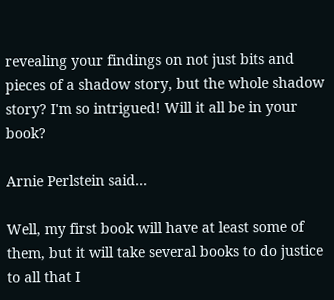revealing your findings on not just bits and pieces of a shadow story, but the whole shadow story? I'm so intrigued! Will it all be in your book?

Arnie Perlstein said...

Well, my first book will have at least some of them, but it will take several books to do justice to all that I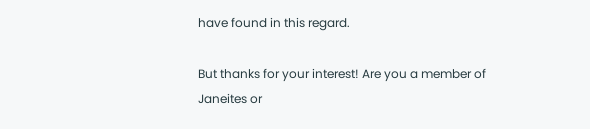have found in this regard.

But thanks for your interest! Are you a member of Janeites or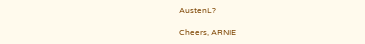AustenL?

Cheers, ARNIE